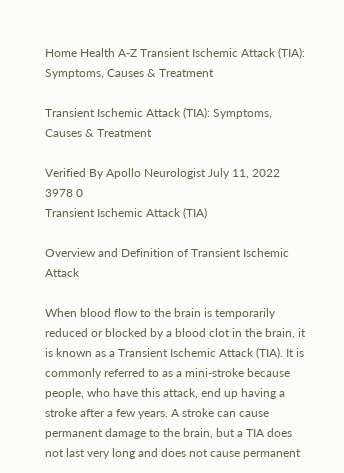Home Health A-Z Transient Ischemic Attack (TIA): Symptoms, Causes & Treatment

Transient Ischemic Attack (TIA): Symptoms, Causes & Treatment

Verified By Apollo Neurologist July 11, 2022 3978 0
Transient Ischemic Attack (TIA)

Overview and Definition of Transient Ischemic Attack

When blood flow to the brain is temporarily reduced or blocked by a blood clot in the brain, it is known as a Transient Ischemic Attack (TIA). It is commonly referred to as a mini-stroke because people, who have this attack, end up having a stroke after a few years. A stroke can cause permanent damage to the brain, but a TIA does not last very long and does not cause permanent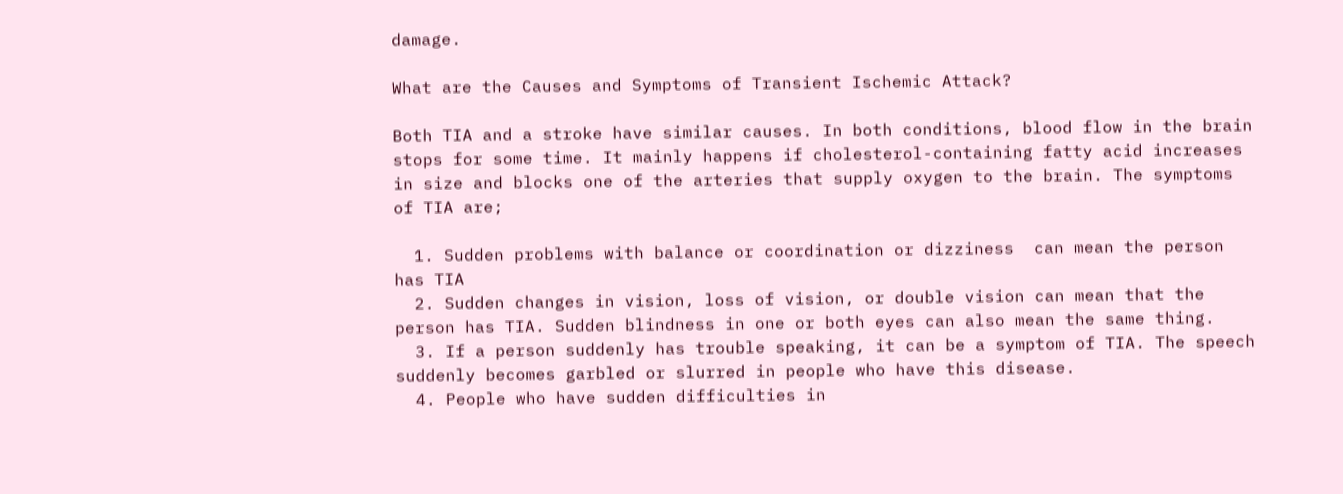damage.

What are the Causes and Symptoms of Transient Ischemic Attack?

Both TIA and a stroke have similar causes. In both conditions, blood flow in the brain stops for some time. It mainly happens if cholesterol-containing fatty acid increases in size and blocks one of the arteries that supply oxygen to the brain. The symptoms of TIA are;

  1. Sudden problems with balance or coordination or dizziness  can mean the person has TIA
  2. Sudden changes in vision, loss of vision, or double vision can mean that the person has TIA. Sudden blindness in one or both eyes can also mean the same thing.
  3. If a person suddenly has trouble speaking, it can be a symptom of TIA. The speech suddenly becomes garbled or slurred in people who have this disease.
  4. People who have sudden difficulties in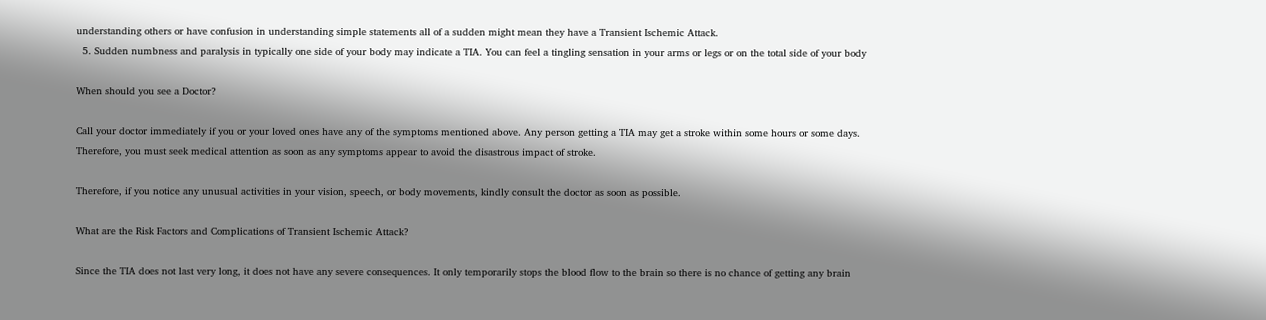understanding others or have confusion in understanding simple statements all of a sudden might mean they have a Transient Ischemic Attack.
  5. Sudden numbness and paralysis in typically one side of your body may indicate a TIA. You can feel a tingling sensation in your arms or legs or on the total side of your body

When should you see a Doctor?

Call your doctor immediately if you or your loved ones have any of the symptoms mentioned above. Any person getting a TIA may get a stroke within some hours or some days. Therefore, you must seek medical attention as soon as any symptoms appear to avoid the disastrous impact of stroke.

Therefore, if you notice any unusual activities in your vision, speech, or body movements, kindly consult the doctor as soon as possible.

What are the Risk Factors and Complications of Transient Ischemic Attack?

Since the TIA does not last very long, it does not have any severe consequences. It only temporarily stops the blood flow to the brain so there is no chance of getting any brain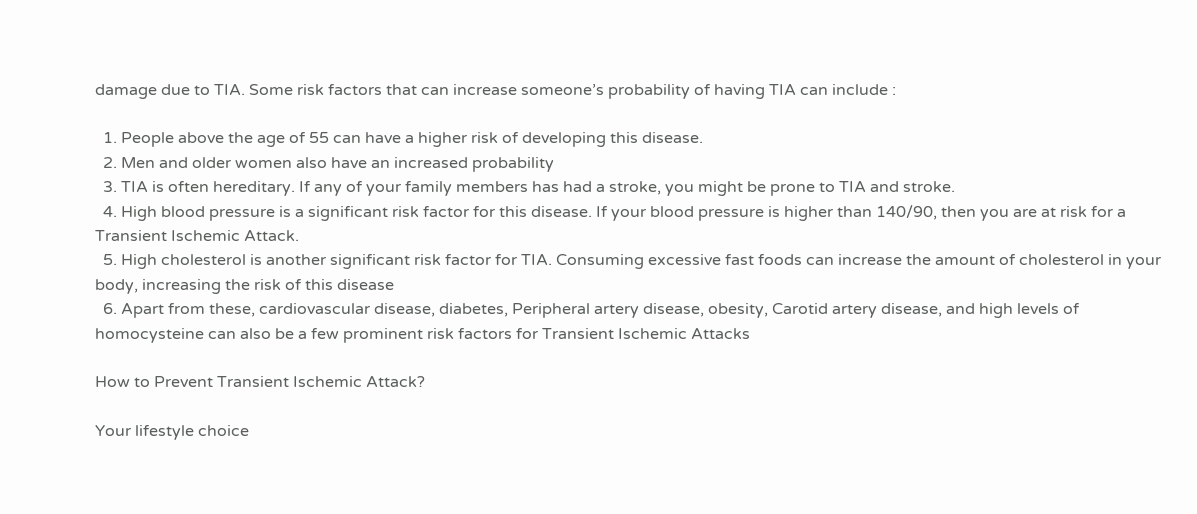damage due to TIA. Some risk factors that can increase someone’s probability of having TIA can include :

  1. People above the age of 55 can have a higher risk of developing this disease.
  2. Men and older women also have an increased probability
  3. TIA is often hereditary. If any of your family members has had a stroke, you might be prone to TIA and stroke.
  4. High blood pressure is a significant risk factor for this disease. If your blood pressure is higher than 140/90, then you are at risk for a Transient Ischemic Attack.
  5. High cholesterol is another significant risk factor for TIA. Consuming excessive fast foods can increase the amount of cholesterol in your body, increasing the risk of this disease
  6. Apart from these, cardiovascular disease, diabetes, Peripheral artery disease, obesity, Carotid artery disease, and high levels of homocysteine can also be a few prominent risk factors for Transient Ischemic Attacks

How to Prevent Transient Ischemic Attack?

Your lifestyle choice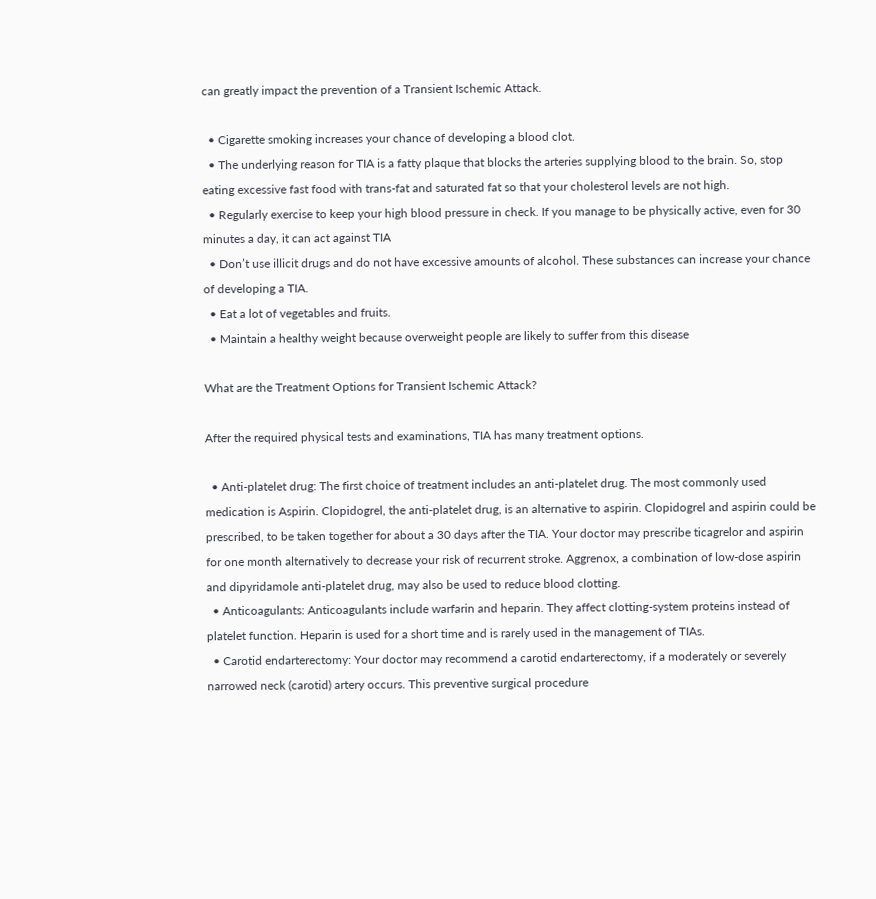can greatly impact the prevention of a Transient Ischemic Attack.

  • Cigarette smoking increases your chance of developing a blood clot.
  • The underlying reason for TIA is a fatty plaque that blocks the arteries supplying blood to the brain. So, stop eating excessive fast food with trans-fat and saturated fat so that your cholesterol levels are not high.
  • Regularly exercise to keep your high blood pressure in check. If you manage to be physically active, even for 30 minutes a day, it can act against TIA
  • Don’t use illicit drugs and do not have excessive amounts of alcohol. These substances can increase your chance of developing a TIA.
  • Eat a lot of vegetables and fruits.
  • Maintain a healthy weight because overweight people are likely to suffer from this disease

What are the Treatment Options for Transient Ischemic Attack?

After the required physical tests and examinations, TIA has many treatment options.

  • Anti-platelet drug: The first choice of treatment includes an anti-platelet drug. The most commonly used medication is Aspirin. Clopidogrel, the anti-platelet drug, is an alternative to aspirin. Clopidogrel and aspirin could be prescribed, to be taken together for about a 30 days after the TIA. Your doctor may prescribe ticagrelor and aspirin for one month alternatively to decrease your risk of recurrent stroke. Aggrenox, a combination of low-dose aspirin and dipyridamole anti-platelet drug, may also be used to reduce blood clotting.
  • Anticoagulants: Anticoagulants include warfarin and heparin. They affect clotting-system proteins instead of platelet function. Heparin is used for a short time and is rarely used in the management of TIAs.
  • Carotid endarterectomy: Your doctor may recommend a carotid endarterectomy, if a moderately or severely narrowed neck (carotid) artery occurs. This preventive surgical procedure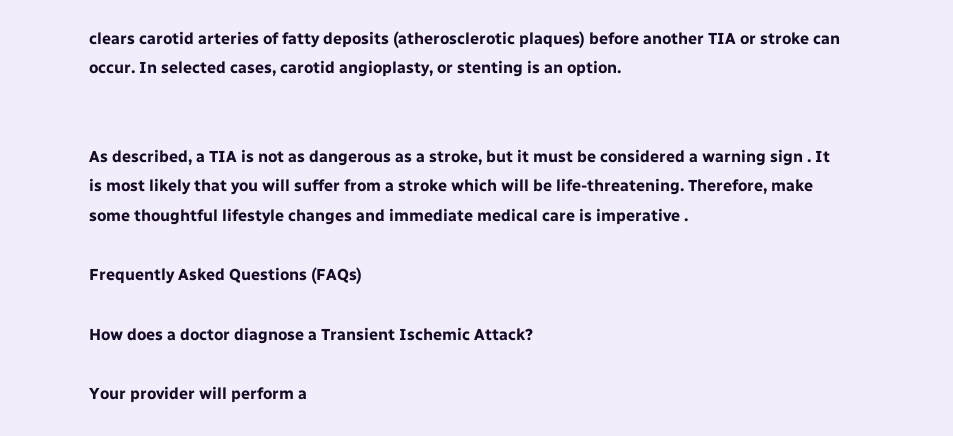clears carotid arteries of fatty deposits (atherosclerotic plaques) before another TIA or stroke can occur. In selected cases, carotid angioplasty, or stenting is an option.


As described, a TIA is not as dangerous as a stroke, but it must be considered a warning sign . It is most likely that you will suffer from a stroke which will be life-threatening. Therefore, make some thoughtful lifestyle changes and immediate medical care is imperative .

Frequently Asked Questions (FAQs)

How does a doctor diagnose a Transient Ischemic Attack?

Your provider will perform a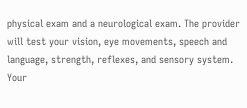physical exam and a neurological exam. The provider will test your vision, eye movements, speech and language, strength, reflexes, and sensory system. Your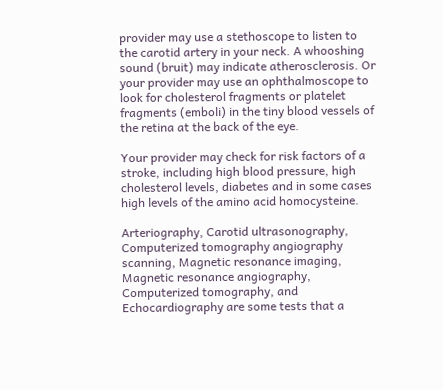provider may use a stethoscope to listen to the carotid artery in your neck. A whooshing sound (bruit) may indicate atherosclerosis. Or your provider may use an ophthalmoscope to look for cholesterol fragments or platelet fragments (emboli) in the tiny blood vessels of the retina at the back of the eye.

Your provider may check for risk factors of a stroke, including high blood pressure, high cholesterol levels, diabetes and in some cases high levels of the amino acid homocysteine.

Arteriography, Carotid ultrasonography, Computerized tomography angiography scanning, Magnetic resonance imaging, Magnetic resonance angiography, Computerized tomography, and Echocardiography are some tests that a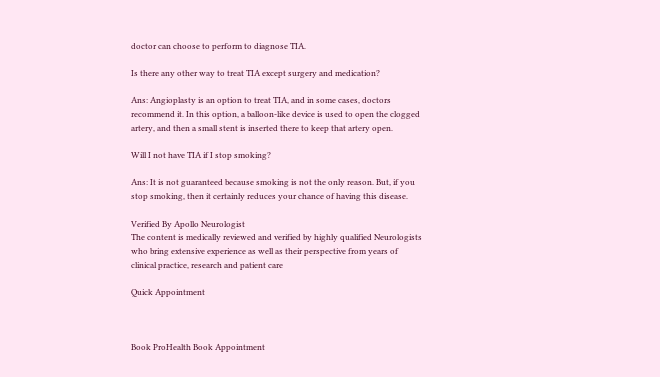doctor can choose to perform to diagnose TIA.

Is there any other way to treat TIA except surgery and medication?

Ans: Angioplasty is an option to treat TIA, and in some cases, doctors recommend it. In this option, a balloon-like device is used to open the clogged artery, and then a small stent is inserted there to keep that artery open.

Will I not have TIA if I stop smoking?

Ans: It is not guaranteed because smoking is not the only reason. But, if you stop smoking, then it certainly reduces your chance of having this disease.

Verified By Apollo Neurologist
The content is medically reviewed and verified by highly qualified Neurologists who bring extensive experience as well as their perspective from years of clinical practice, research and patient care

Quick Appointment



Book ProHealth Book Appointment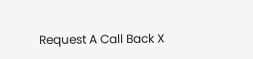Request A Call Back X